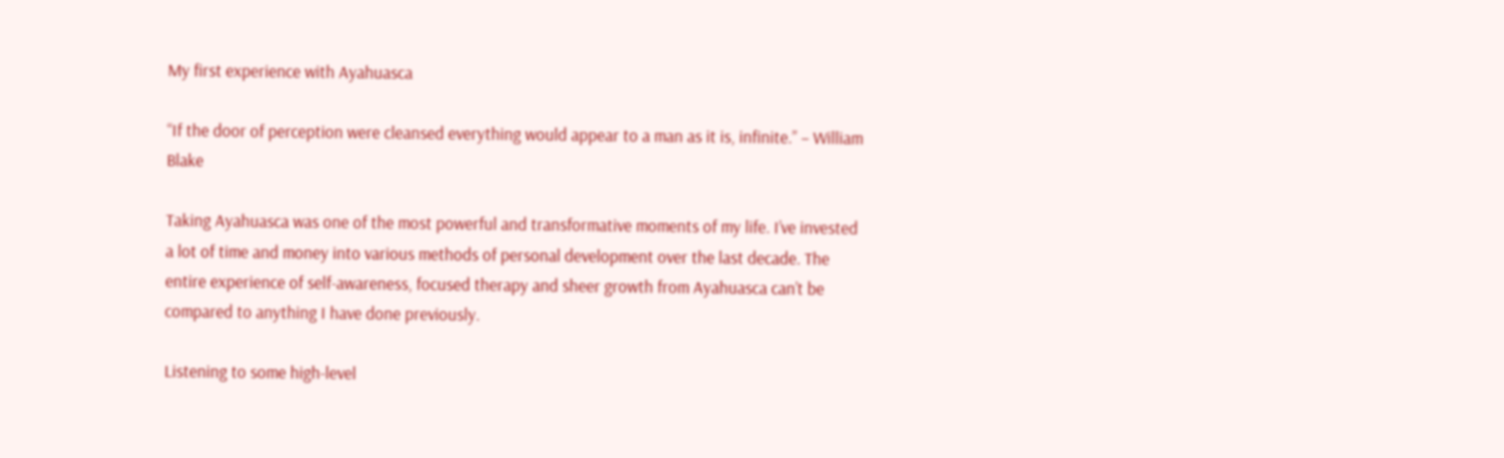My first experience with Ayahuasca

“If the door of perception were cleansed everything would appear to a man as it is, infinite.” – William Blake

Taking Ayahuasca was one of the most powerful and transformative moments of my life. I’ve invested a lot of time and money into various methods of personal development over the last decade. The entire experience of self-awareness, focused therapy and sheer growth from Ayahuasca can’t be compared to anything I have done previously.

Listening to some high-level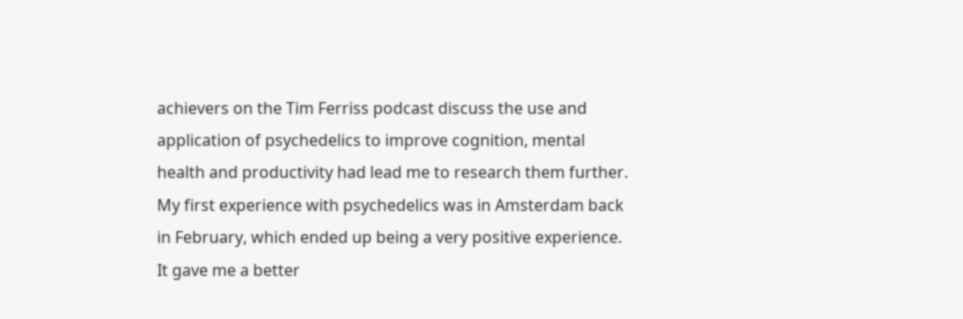achievers on the Tim Ferriss podcast discuss the use and application of psychedelics to improve cognition, mental health and productivity had lead me to research them further. My first experience with psychedelics was in Amsterdam back in February, which ended up being a very positive experience. It gave me a better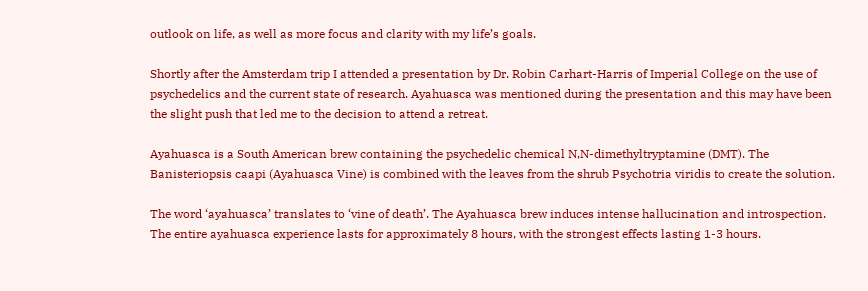outlook on life, as well as more focus and clarity with my life’s goals.

Shortly after the Amsterdam trip I attended a presentation by Dr. Robin Carhart-Harris of Imperial College on the use of psychedelics and the current state of research. Ayahuasca was mentioned during the presentation and this may have been the slight push that led me to the decision to attend a retreat.

Ayahuasca is a South American brew containing the psychedelic chemical N,N-dimethyltryptamine (DMT). The Banisteriopsis caapi (Ayahuasca Vine) is combined with the leaves from the shrub Psychotria viridis to create the solution.

The word ‘ayahuasca’ translates to ‘vine of death’. The Ayahuasca brew induces intense hallucination and introspection. The entire ayahuasca experience lasts for approximately 8 hours, with the strongest effects lasting 1-3 hours.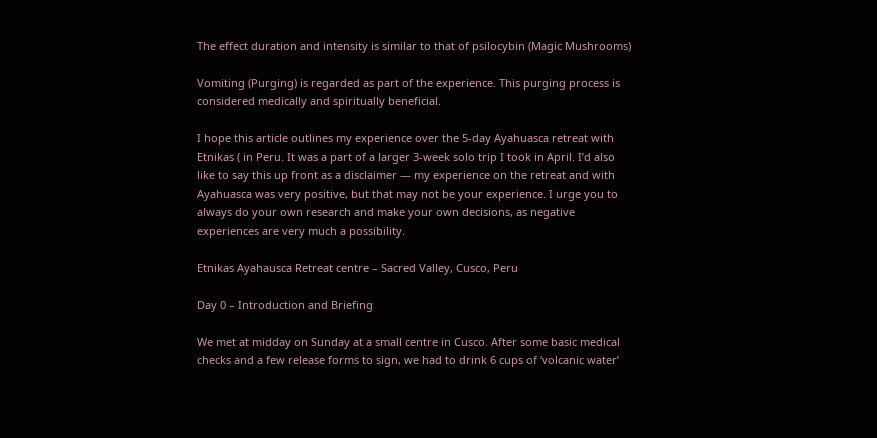The effect duration and intensity is similar to that of psilocybin (Magic Mushrooms)

Vomiting (Purging) is regarded as part of the experience. This purging process is considered medically and spiritually beneficial.

I hope this article outlines my experience over the 5-day Ayahuasca retreat with Etnikas ( in Peru. It was a part of a larger 3-week solo trip I took in April. I’d also like to say this up front as a disclaimer — my experience on the retreat and with Ayahuasca was very positive, but that may not be your experience. I urge you to always do your own research and make your own decisions, as negative experiences are very much a possibility.

Etnikas Ayahausca Retreat centre – Sacred Valley, Cusco, Peru

Day 0 – Introduction and Briefing

We met at midday on Sunday at a small centre in Cusco. After some basic medical checks and a few release forms to sign, we had to drink 6 cups of ‘volcanic water’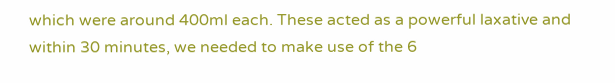which were around 400ml each. These acted as a powerful laxative and within 30 minutes, we needed to make use of the 6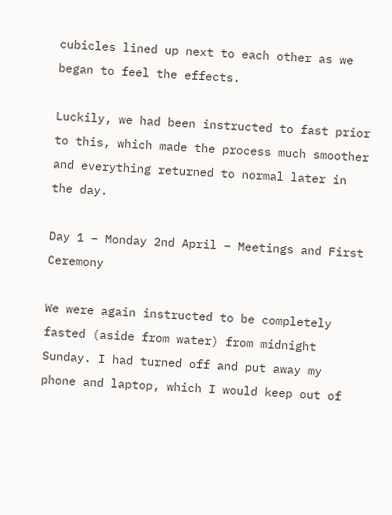cubicles lined up next to each other as we began to feel the effects.

Luckily, we had been instructed to fast prior to this, which made the process much smoother and everything returned to normal later in the day.

Day 1 – Monday 2nd April – Meetings and First Ceremony

We were again instructed to be completely fasted (aside from water) from midnight Sunday. I had turned off and put away my phone and laptop, which I would keep out of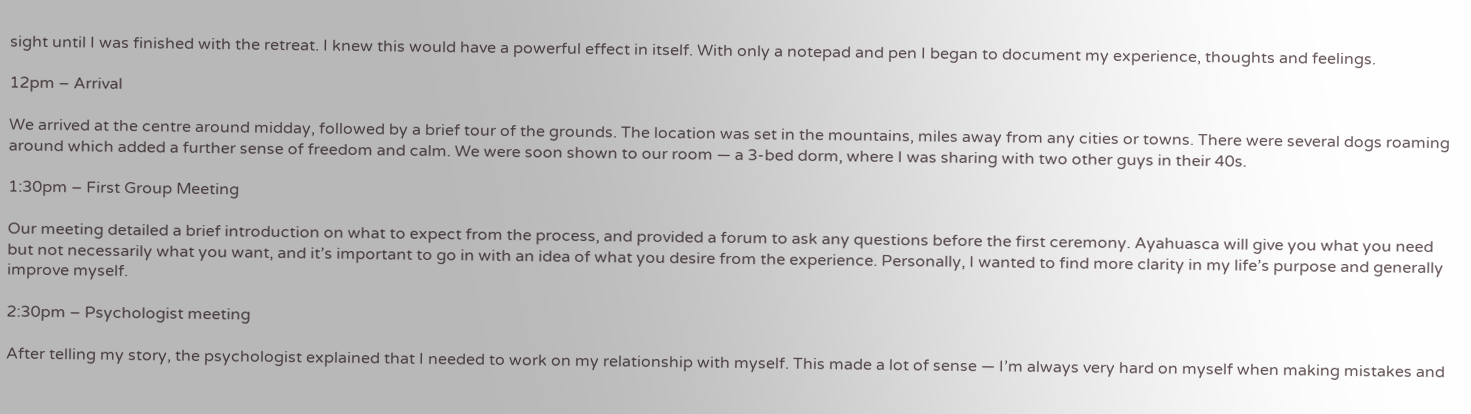sight until I was finished with the retreat. I knew this would have a powerful effect in itself. With only a notepad and pen I began to document my experience, thoughts and feelings.

12pm – Arrival

We arrived at the centre around midday, followed by a brief tour of the grounds. The location was set in the mountains, miles away from any cities or towns. There were several dogs roaming around which added a further sense of freedom and calm. We were soon shown to our room — a 3-bed dorm, where I was sharing with two other guys in their 40s.

1:30pm – First Group Meeting

Our meeting detailed a brief introduction on what to expect from the process, and provided a forum to ask any questions before the first ceremony. Ayahuasca will give you what you need but not necessarily what you want, and it’s important to go in with an idea of what you desire from the experience. Personally, I wanted to find more clarity in my life’s purpose and generally improve myself.

2:30pm – Psychologist meeting

After telling my story, the psychologist explained that I needed to work on my relationship with myself. This made a lot of sense — I’m always very hard on myself when making mistakes and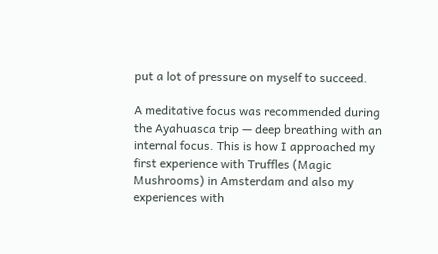put a lot of pressure on myself to succeed.

A meditative focus was recommended during the Ayahuasca trip — deep breathing with an internal focus. This is how I approached my first experience with Truffles (Magic Mushrooms) in Amsterdam and also my experiences with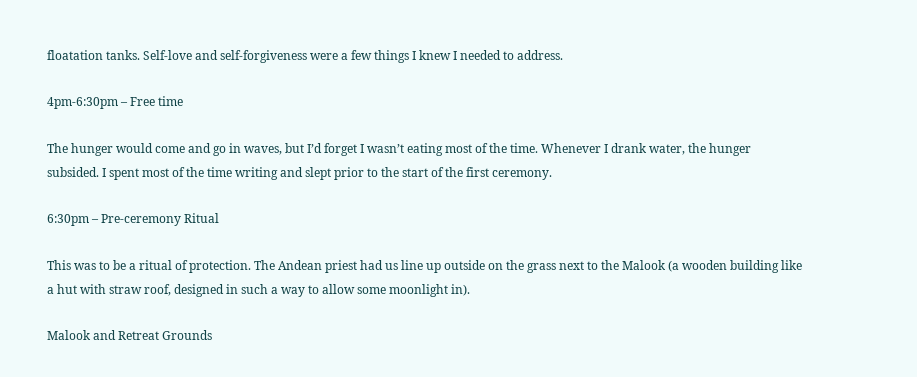floatation tanks. Self-love and self-forgiveness were a few things I knew I needed to address.

4pm-6:30pm – Free time

The hunger would come and go in waves, but I’d forget I wasn’t eating most of the time. Whenever I drank water, the hunger subsided. I spent most of the time writing and slept prior to the start of the first ceremony.

6:30pm – Pre-ceremony Ritual

This was to be a ritual of protection. The Andean priest had us line up outside on the grass next to the Malook (a wooden building like a hut with straw roof, designed in such a way to allow some moonlight in).

Malook and Retreat Grounds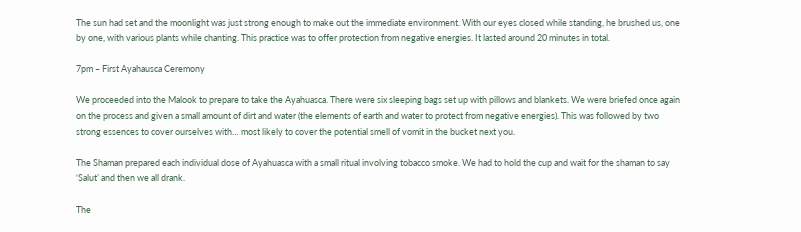The sun had set and the moonlight was just strong enough to make out the immediate environment. With our eyes closed while standing, he brushed us, one by one, with various plants while chanting. This practice was to offer protection from negative energies. It lasted around 20 minutes in total.

7pm – First Ayahausca Ceremony

We proceeded into the Malook to prepare to take the Ayahuasca. There were six sleeping bags set up with pillows and blankets. We were briefed once again on the process and given a small amount of dirt and water (the elements of earth and water to protect from negative energies). This was followed by two strong essences to cover ourselves with… most likely to cover the potential smell of vomit in the bucket next you.

The Shaman prepared each individual dose of Ayahuasca with a small ritual involving tobacco smoke. We had to hold the cup and wait for the shaman to say ‘Salut’ and then we all drank.

The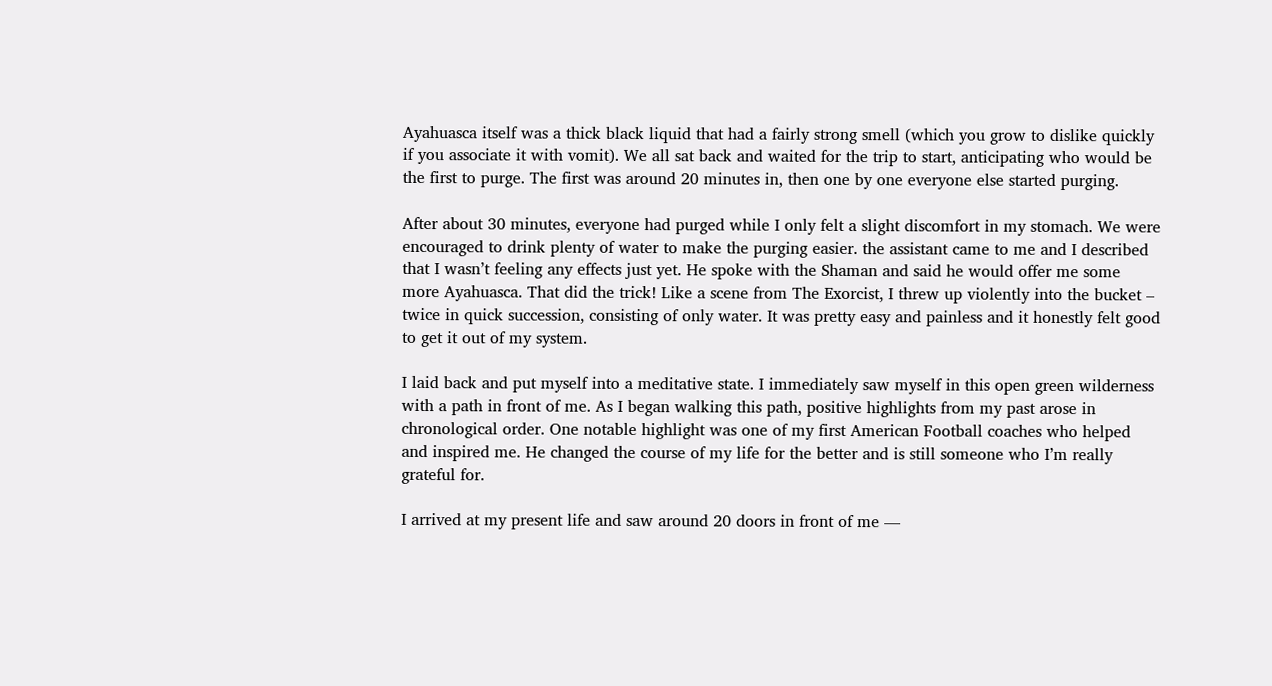Ayahuasca itself was a thick black liquid that had a fairly strong smell (which you grow to dislike quickly if you associate it with vomit). We all sat back and waited for the trip to start, anticipating who would be the first to purge. The first was around 20 minutes in, then one by one everyone else started purging.

After about 30 minutes, everyone had purged while I only felt a slight discomfort in my stomach. We were encouraged to drink plenty of water to make the purging easier. the assistant came to me and I described that I wasn’t feeling any effects just yet. He spoke with the Shaman and said he would offer me some more Ayahuasca. That did the trick! Like a scene from The Exorcist, I threw up violently into the bucket – twice in quick succession, consisting of only water. It was pretty easy and painless and it honestly felt good to get it out of my system.

I laid back and put myself into a meditative state. I immediately saw myself in this open green wilderness with a path in front of me. As I began walking this path, positive highlights from my past arose in chronological order. One notable highlight was one of my first American Football coaches who helped and inspired me. He changed the course of my life for the better and is still someone who I’m really grateful for.

I arrived at my present life and saw around 20 doors in front of me —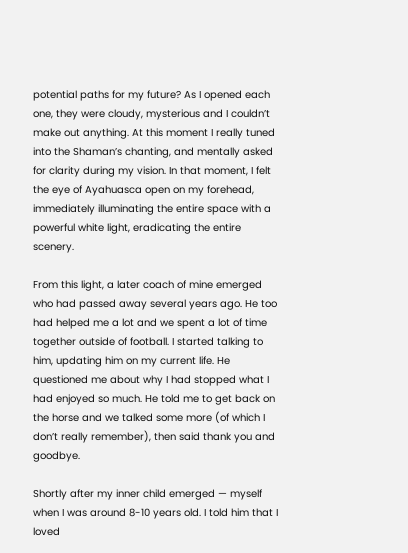potential paths for my future? As I opened each one, they were cloudy, mysterious and I couldn’t make out anything. At this moment I really tuned into the Shaman’s chanting, and mentally asked for clarity during my vision. In that moment, I felt the eye of Ayahuasca open on my forehead, immediately illuminating the entire space with a powerful white light, eradicating the entire scenery.

From this light, a later coach of mine emerged who had passed away several years ago. He too had helped me a lot and we spent a lot of time together outside of football. I started talking to him, updating him on my current life. He questioned me about why I had stopped what I had enjoyed so much. He told me to get back on the horse and we talked some more (of which I don’t really remember), then said thank you and goodbye.

Shortly after my inner child emerged — myself when I was around 8-10 years old. I told him that I loved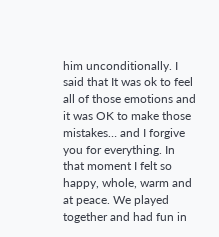him unconditionally. I said that It was ok to feel all of those emotions and it was OK to make those mistakes… and I forgive you for everything. In that moment I felt so happy, whole, warm and at peace. We played together and had fun in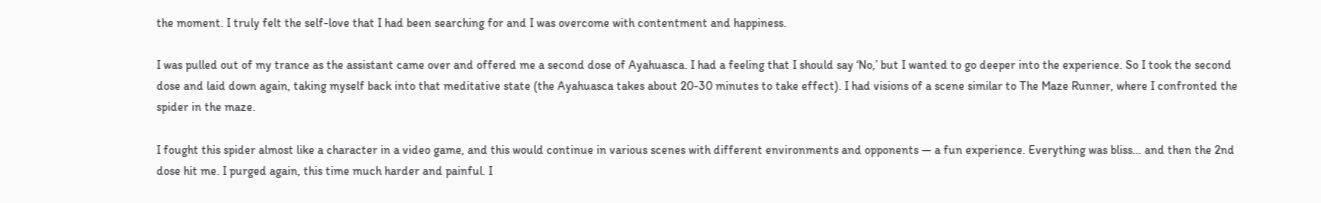the moment. I truly felt the self-love that I had been searching for and I was overcome with contentment and happiness.

I was pulled out of my trance as the assistant came over and offered me a second dose of Ayahuasca. I had a feeling that I should say ‘No,’ but I wanted to go deeper into the experience. So I took the second dose and laid down again, taking myself back into that meditative state (the Ayahuasca takes about 20-30 minutes to take effect). I had visions of a scene similar to The Maze Runner, where I confronted the spider in the maze.

I fought this spider almost like a character in a video game, and this would continue in various scenes with different environments and opponents — a fun experience. Everything was bliss… and then the 2nd dose hit me. I purged again, this time much harder and painful. I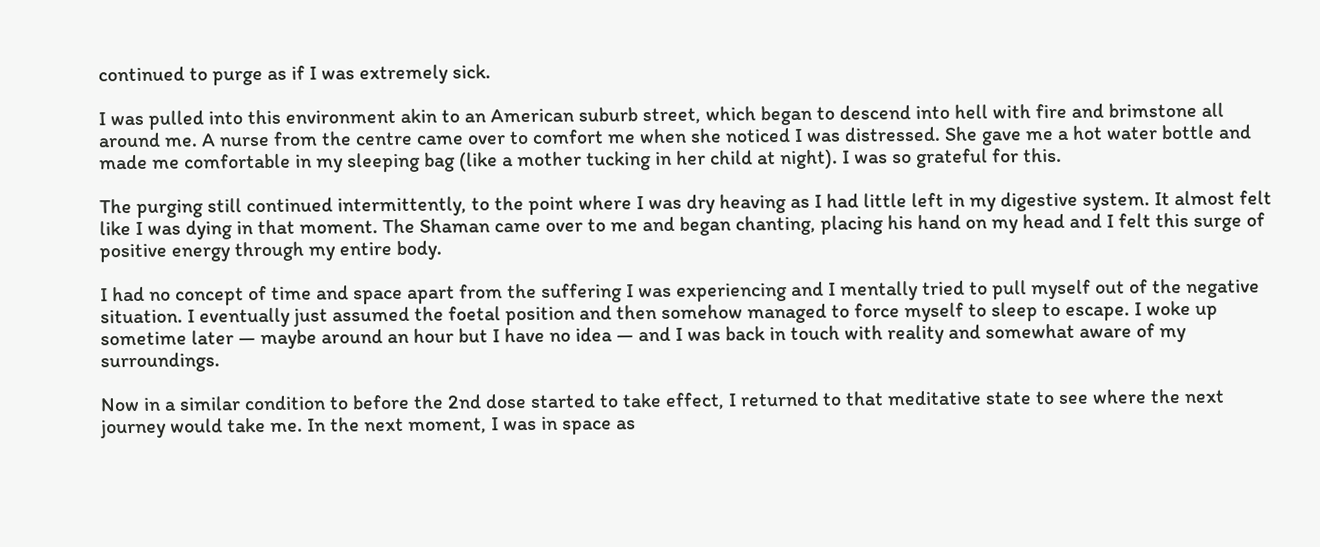continued to purge as if I was extremely sick.

I was pulled into this environment akin to an American suburb street, which began to descend into hell with fire and brimstone all around me. A nurse from the centre came over to comfort me when she noticed I was distressed. She gave me a hot water bottle and made me comfortable in my sleeping bag (like a mother tucking in her child at night). I was so grateful for this.

The purging still continued intermittently, to the point where I was dry heaving as I had little left in my digestive system. It almost felt like I was dying in that moment. The Shaman came over to me and began chanting, placing his hand on my head and I felt this surge of positive energy through my entire body.

I had no concept of time and space apart from the suffering I was experiencing and I mentally tried to pull myself out of the negative situation. I eventually just assumed the foetal position and then somehow managed to force myself to sleep to escape. I woke up sometime later — maybe around an hour but I have no idea — and I was back in touch with reality and somewhat aware of my surroundings.

Now in a similar condition to before the 2nd dose started to take effect, I returned to that meditative state to see where the next journey would take me. In the next moment, I was in space as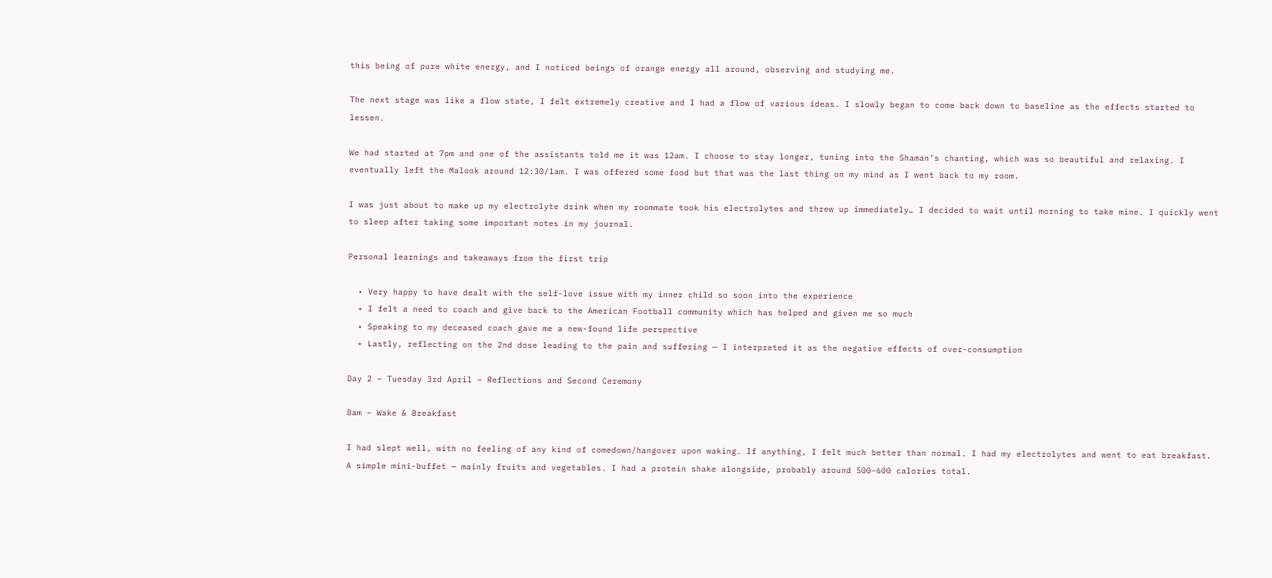this being of pure white energy, and I noticed beings of orange energy all around, observing and studying me.

The next stage was like a flow state, I felt extremely creative and I had a flow of various ideas. I slowly began to come back down to baseline as the effects started to lessen.

We had started at 7pm and one of the assistants told me it was 12am. I choose to stay longer, tuning into the Shaman’s chanting, which was so beautiful and relaxing. I eventually left the Malook around 12:30/1am. I was offered some food but that was the last thing on my mind as I went back to my room.

I was just about to make up my electrolyte drink when my roommate took his electrolytes and threw up immediately… I decided to wait until morning to take mine. I quickly went to sleep after taking some important notes in my journal.

Personal learnings and takeaways from the first trip

  • Very happy to have dealt with the self-love issue with my inner child so soon into the experience
  • I felt a need to coach and give back to the American Football community which has helped and given me so much
  • Speaking to my deceased coach gave me a new-found life perspective
  • Lastly, reflecting on the 2nd dose leading to the pain and suffering — I interpreted it as the negative effects of over-consumption

Day 2 – Tuesday 3rd April – Reflections and Second Ceremony

8am – Wake & Breakfast

I had slept well, with no feeling of any kind of comedown/hangover upon waking. If anything, I felt much better than normal. I had my electrolytes and went to eat breakfast. A simple mini-buffet — mainly fruits and vegetables. I had a protein shake alongside, probably around 500-600 calories total.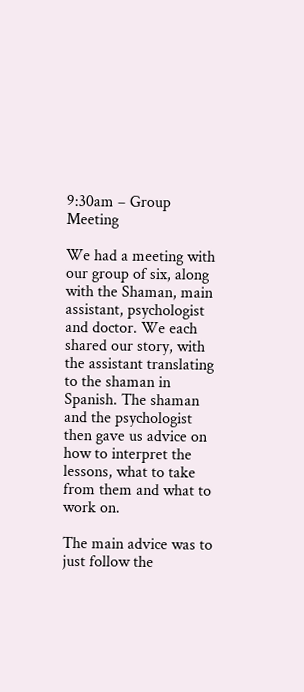9:30am – Group Meeting

We had a meeting with our group of six, along with the Shaman, main assistant, psychologist and doctor. We each shared our story, with the assistant translating to the shaman in Spanish. The shaman and the psychologist then gave us advice on how to interpret the lessons, what to take from them and what to work on.

The main advice was to just follow the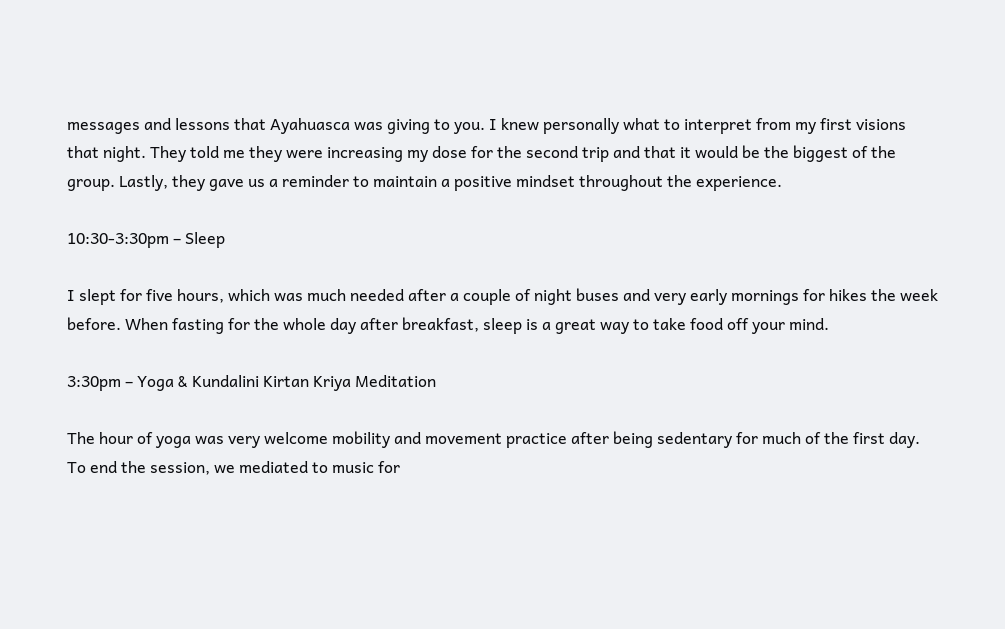messages and lessons that Ayahuasca was giving to you. I knew personally what to interpret from my first visions that night. They told me they were increasing my dose for the second trip and that it would be the biggest of the group. Lastly, they gave us a reminder to maintain a positive mindset throughout the experience.

10:30-3:30pm – Sleep

I slept for five hours, which was much needed after a couple of night buses and very early mornings for hikes the week before. When fasting for the whole day after breakfast, sleep is a great way to take food off your mind.

3:30pm – Yoga & Kundalini Kirtan Kriya Meditation

The hour of yoga was very welcome mobility and movement practice after being sedentary for much of the first day. To end the session, we mediated to music for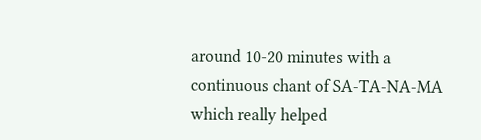around 10-20 minutes with a continuous chant of SA-TA-NA-MA which really helped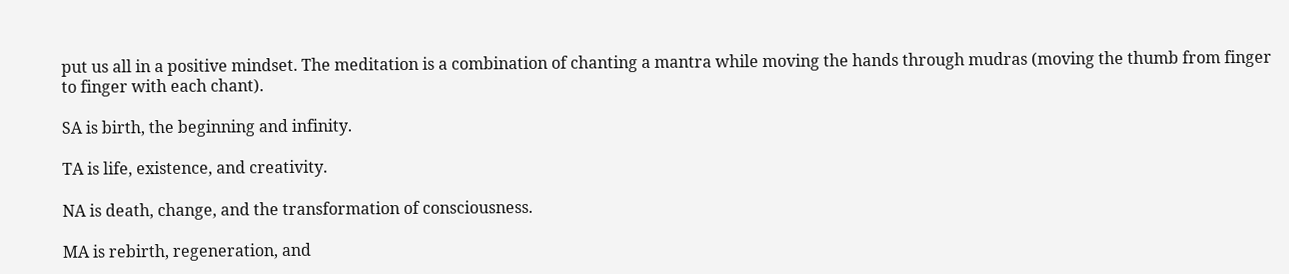put us all in a positive mindset. The meditation is a combination of chanting a mantra while moving the hands through mudras (moving the thumb from finger to finger with each chant).

SA is birth, the beginning and infinity.

TA is life, existence, and creativity.

NA is death, change, and the transformation of consciousness.

MA is rebirth, regeneration, and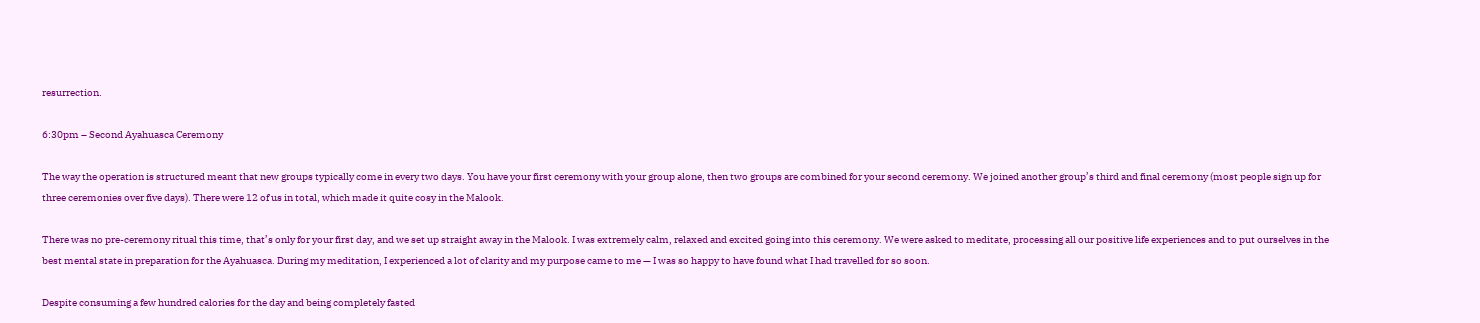resurrection.

6:30pm – Second Ayahuasca Ceremony

The way the operation is structured meant that new groups typically come in every two days. You have your first ceremony with your group alone, then two groups are combined for your second ceremony. We joined another group’s third and final ceremony (most people sign up for three ceremonies over five days). There were 12 of us in total, which made it quite cosy in the Malook.

There was no pre-ceremony ritual this time, that’s only for your first day, and we set up straight away in the Malook. I was extremely calm, relaxed and excited going into this ceremony. We were asked to meditate, processing all our positive life experiences and to put ourselves in the best mental state in preparation for the Ayahuasca. During my meditation, I experienced a lot of clarity and my purpose came to me — I was so happy to have found what I had travelled for so soon.

Despite consuming a few hundred calories for the day and being completely fasted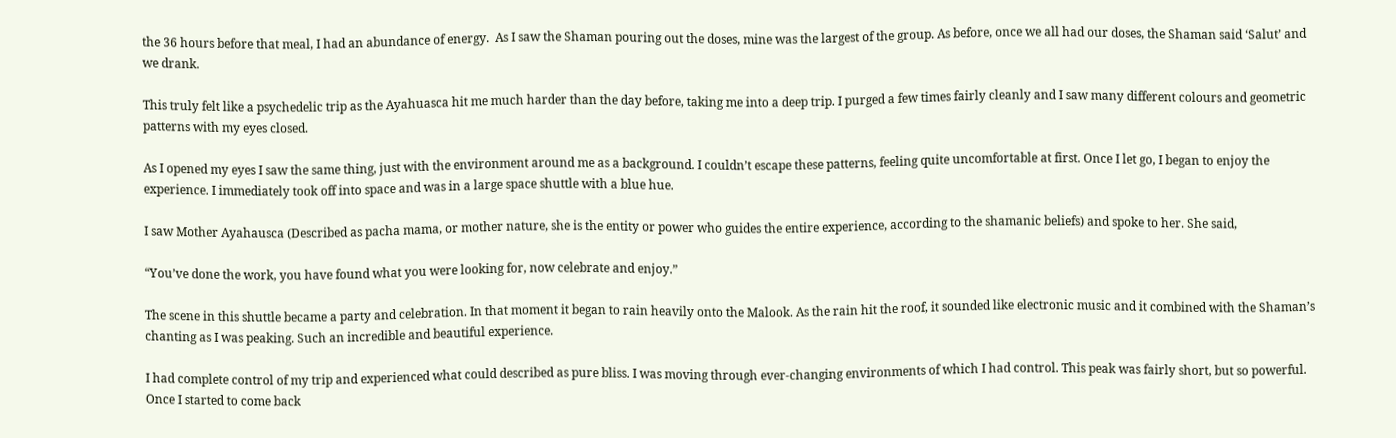the 36 hours before that meal, I had an abundance of energy.  As I saw the Shaman pouring out the doses, mine was the largest of the group. As before, once we all had our doses, the Shaman said ‘Salut’ and we drank.

This truly felt like a psychedelic trip as the Ayahuasca hit me much harder than the day before, taking me into a deep trip. I purged a few times fairly cleanly and I saw many different colours and geometric patterns with my eyes closed.

As I opened my eyes I saw the same thing, just with the environment around me as a background. I couldn’t escape these patterns, feeling quite uncomfortable at first. Once I let go, I began to enjoy the experience. I immediately took off into space and was in a large space shuttle with a blue hue.

I saw Mother Ayahausca (Described as pacha mama, or mother nature, she is the entity or power who guides the entire experience, according to the shamanic beliefs) and spoke to her. She said,

“You’ve done the work, you have found what you were looking for, now celebrate and enjoy.”

The scene in this shuttle became a party and celebration. In that moment it began to rain heavily onto the Malook. As the rain hit the roof, it sounded like electronic music and it combined with the Shaman’s chanting as I was peaking. Such an incredible and beautiful experience.

I had complete control of my trip and experienced what could described as pure bliss. I was moving through ever-changing environments of which I had control. This peak was fairly short, but so powerful. Once I started to come back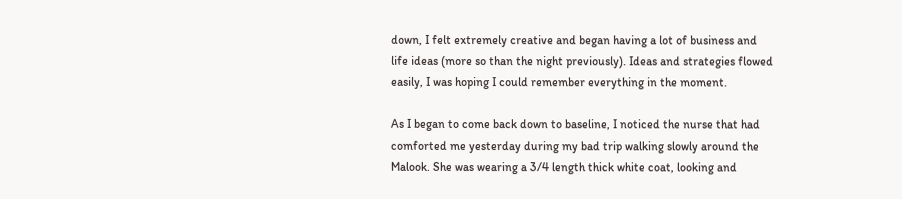down, I felt extremely creative and began having a lot of business and life ideas (more so than the night previously). Ideas and strategies flowed easily, I was hoping I could remember everything in the moment.

As I began to come back down to baseline, I noticed the nurse that had comforted me yesterday during my bad trip walking slowly around the Malook. She was wearing a 3/4 length thick white coat, looking and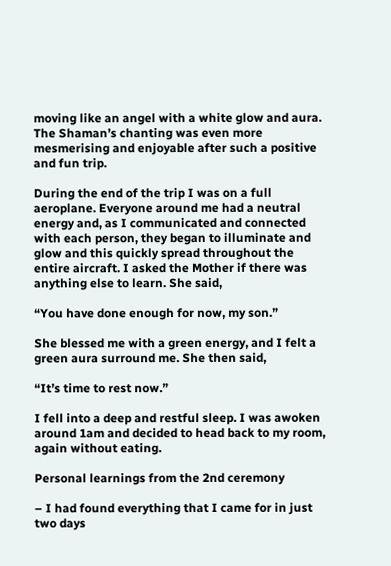moving like an angel with a white glow and aura. The Shaman’s chanting was even more mesmerising and enjoyable after such a positive and fun trip.

During the end of the trip I was on a full aeroplane. Everyone around me had a neutral energy and, as I communicated and connected with each person, they began to illuminate and glow and this quickly spread throughout the entire aircraft. I asked the Mother if there was anything else to learn. She said,

“You have done enough for now, my son.”

She blessed me with a green energy, and I felt a green aura surround me. She then said,

“It’s time to rest now.”

I fell into a deep and restful sleep. I was awoken around 1am and decided to head back to my room, again without eating.

Personal learnings from the 2nd ceremony

– I had found everything that I came for in just two days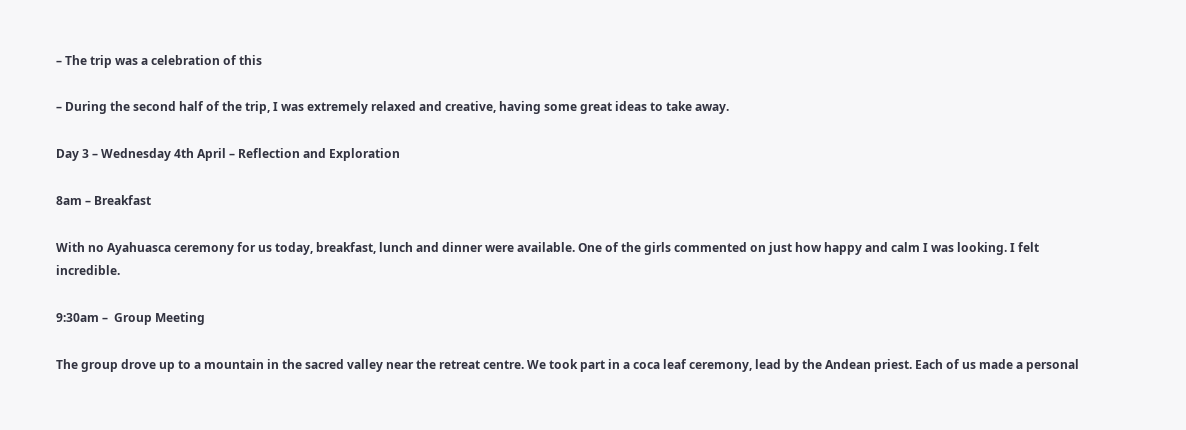– The trip was a celebration of this

– During the second half of the trip, I was extremely relaxed and creative, having some great ideas to take away.

Day 3 – Wednesday 4th April – Reflection and Exploration

8am – Breakfast

With no Ayahuasca ceremony for us today, breakfast, lunch and dinner were available. One of the girls commented on just how happy and calm I was looking. I felt incredible.

9:30am –  Group Meeting

The group drove up to a mountain in the sacred valley near the retreat centre. We took part in a coca leaf ceremony, lead by the Andean priest. Each of us made a personal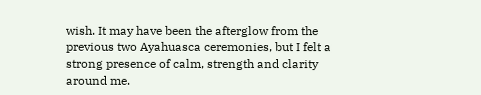wish. It may have been the afterglow from the previous two Ayahuasca ceremonies, but I felt a strong presence of calm, strength and clarity around me.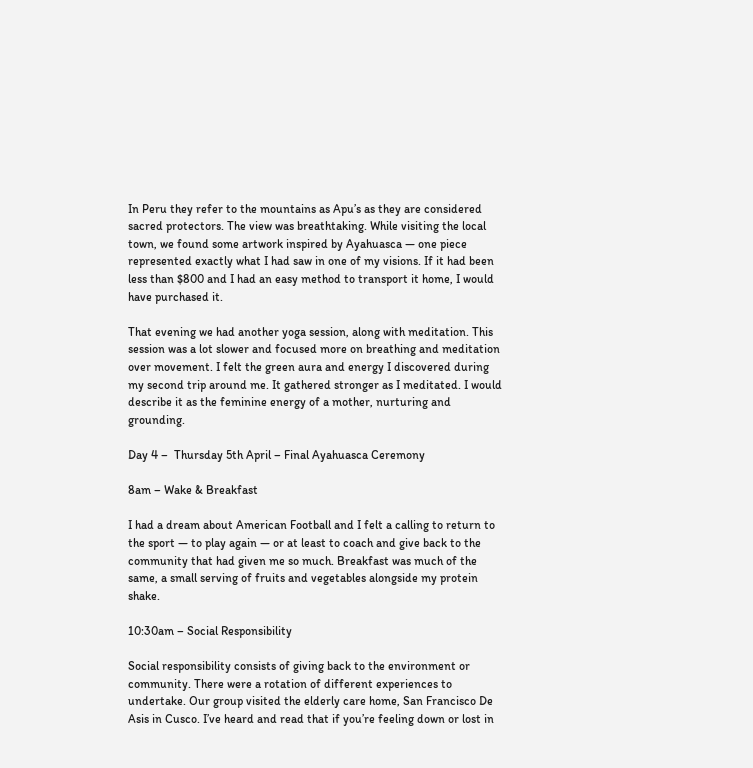In Peru they refer to the mountains as Apu’s as they are considered sacred protectors. The view was breathtaking. While visiting the local town, we found some artwork inspired by Ayahuasca — one piece represented exactly what I had saw in one of my visions. If it had been less than $800 and I had an easy method to transport it home, I would have purchased it.

That evening we had another yoga session, along with meditation. This session was a lot slower and focused more on breathing and meditation over movement. I felt the green aura and energy I discovered during my second trip around me. It gathered stronger as I meditated. I would describe it as the feminine energy of a mother, nurturing and grounding.

Day 4 –  Thursday 5th April – Final Ayahuasca Ceremony

8am – Wake & Breakfast

I had a dream about American Football and I felt a calling to return to the sport — to play again — or at least to coach and give back to the community that had given me so much. Breakfast was much of the same, a small serving of fruits and vegetables alongside my protein shake.

10:30am – Social Responsibility

Social responsibility consists of giving back to the environment or community. There were a rotation of different experiences to undertake. Our group visited the elderly care home, San Francisco De Asis in Cusco. I’ve heard and read that if you’re feeling down or lost in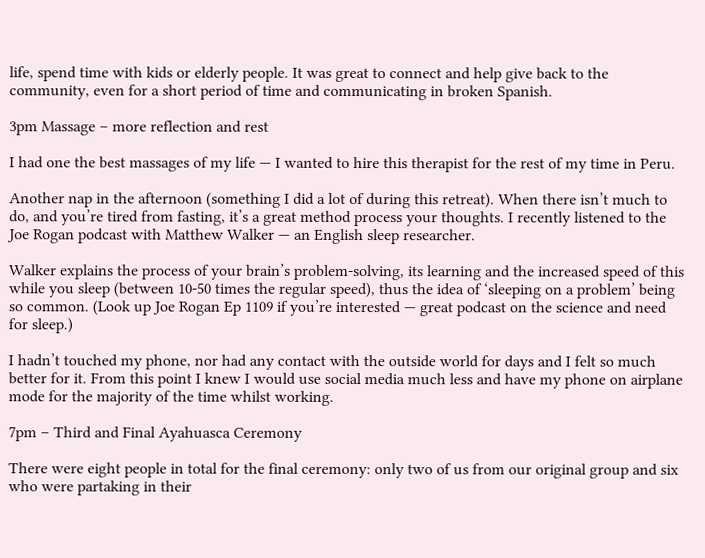life, spend time with kids or elderly people. It was great to connect and help give back to the community, even for a short period of time and communicating in broken Spanish.

3pm Massage – more reflection and rest

I had one the best massages of my life — I wanted to hire this therapist for the rest of my time in Peru.

Another nap in the afternoon (something I did a lot of during this retreat). When there isn’t much to do, and you’re tired from fasting, it’s a great method process your thoughts. I recently listened to the Joe Rogan podcast with Matthew Walker — an English sleep researcher.

Walker explains the process of your brain’s problem-solving, its learning and the increased speed of this while you sleep (between 10-50 times the regular speed), thus the idea of ‘sleeping on a problem’ being so common. (Look up Joe Rogan Ep 1109 if you’re interested — great podcast on the science and need for sleep.)

I hadn’t touched my phone, nor had any contact with the outside world for days and I felt so much better for it. From this point I knew I would use social media much less and have my phone on airplane mode for the majority of the time whilst working.

7pm – Third and Final Ayahuasca Ceremony

There were eight people in total for the final ceremony: only two of us from our original group and six who were partaking in their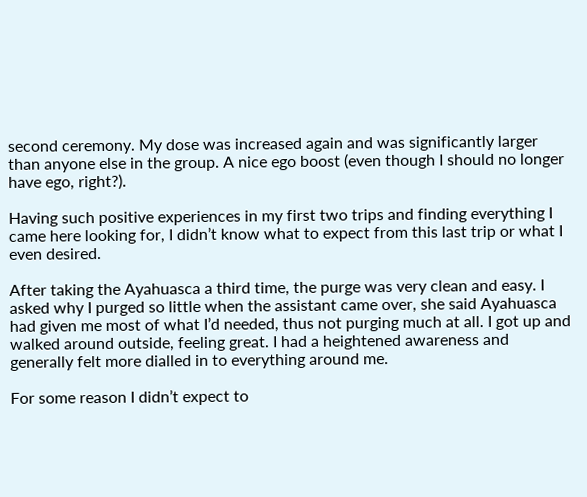second ceremony. My dose was increased again and was significantly larger than anyone else in the group. A nice ego boost (even though I should no longer have ego, right?).

Having such positive experiences in my first two trips and finding everything I came here looking for, I didn’t know what to expect from this last trip or what I even desired.

After taking the Ayahuasca a third time, the purge was very clean and easy. I asked why I purged so little when the assistant came over, she said Ayahuasca had given me most of what I’d needed, thus not purging much at all. I got up and walked around outside, feeling great. I had a heightened awareness and generally felt more dialled in to everything around me.

For some reason I didn’t expect to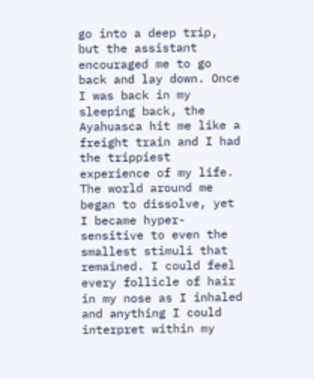go into a deep trip, but the assistant encouraged me to go back and lay down. Once I was back in my sleeping back, the Ayahuasca hit me like a freight train and I had the trippiest experience of my life. The world around me began to dissolve, yet I became hyper-sensitive to even the smallest stimuli that remained. I could feel every follicle of hair in my nose as I inhaled and anything I could interpret within my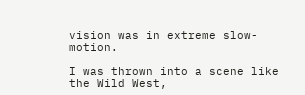vision was in extreme slow-motion.

I was thrown into a scene like the Wild West,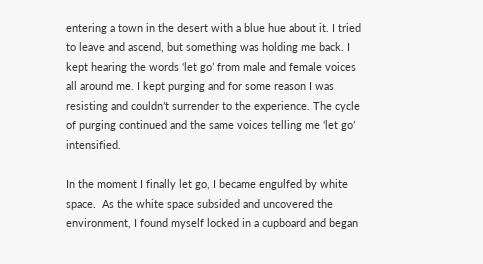entering a town in the desert with a blue hue about it. I tried to leave and ascend, but something was holding me back. I kept hearing the words ‘let go’ from male and female voices all around me. I kept purging and for some reason I was resisting and couldn’t surrender to the experience. The cycle of purging continued and the same voices telling me ‘let go’ intensified.

In the moment I finally let go, I became engulfed by white space.  As the white space subsided and uncovered the environment, I found myself locked in a cupboard and began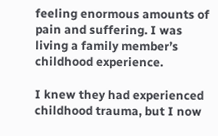feeling enormous amounts of pain and suffering. I was living a family member’s childhood experience.

I knew they had experienced childhood trauma, but I now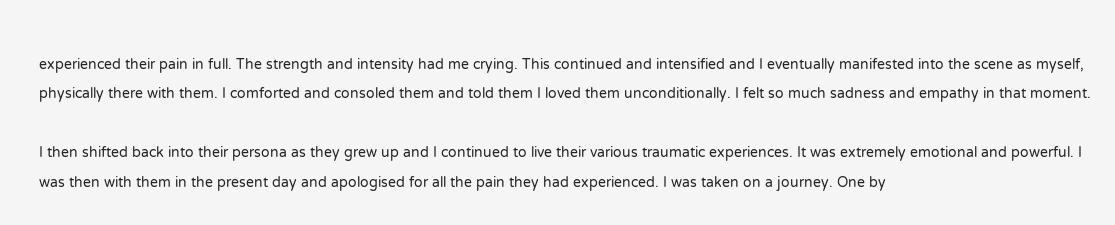experienced their pain in full. The strength and intensity had me crying. This continued and intensified and I eventually manifested into the scene as myself, physically there with them. I comforted and consoled them and told them I loved them unconditionally. I felt so much sadness and empathy in that moment.

I then shifted back into their persona as they grew up and I continued to live their various traumatic experiences. It was extremely emotional and powerful. I was then with them in the present day and apologised for all the pain they had experienced. I was taken on a journey. One by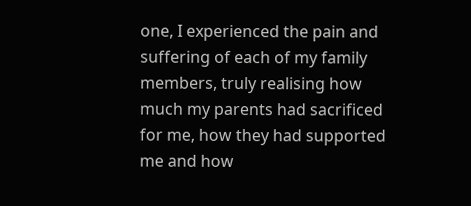one, I experienced the pain and suffering of each of my family members, truly realising how much my parents had sacrificed for me, how they had supported me and how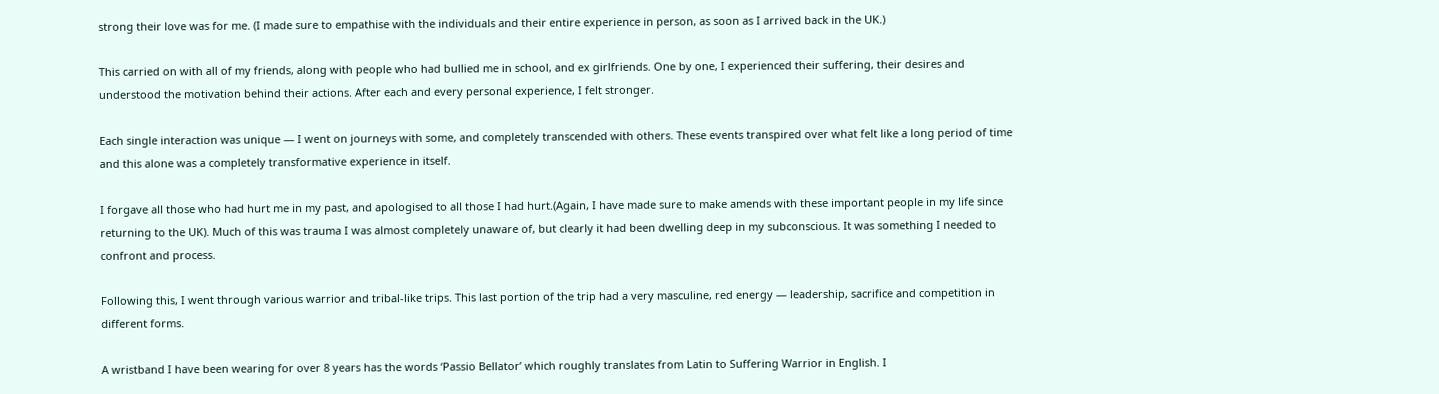strong their love was for me. (I made sure to empathise with the individuals and their entire experience in person, as soon as I arrived back in the UK.)

This carried on with all of my friends, along with people who had bullied me in school, and ex girlfriends. One by one, I experienced their suffering, their desires and understood the motivation behind their actions. After each and every personal experience, I felt stronger.

Each single interaction was unique — I went on journeys with some, and completely transcended with others. These events transpired over what felt like a long period of time and this alone was a completely transformative experience in itself.

I forgave all those who had hurt me in my past, and apologised to all those I had hurt.(Again, I have made sure to make amends with these important people in my life since returning to the UK). Much of this was trauma I was almost completely unaware of, but clearly it had been dwelling deep in my subconscious. It was something I needed to confront and process.

Following this, I went through various warrior and tribal-like trips. This last portion of the trip had a very masculine, red energy — leadership, sacrifice and competition in different forms.

A wristband I have been wearing for over 8 years has the words ‘Passio Bellator’ which roughly translates from Latin to Suffering Warrior in English. I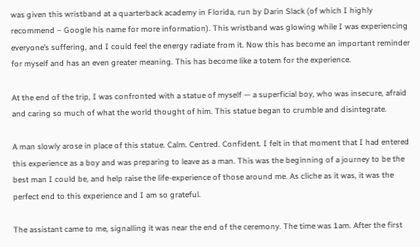was given this wristband at a quarterback academy in Florida, run by Darin Slack (of which I highly recommend – Google his name for more information). This wristband was glowing while I was experiencing everyone’s suffering, and I could feel the energy radiate from it. Now this has become an important reminder for myself and has an even greater meaning. This has become like a totem for the experience.

At the end of the trip, I was confronted with a statue of myself — a superficial boy, who was insecure, afraid and caring so much of what the world thought of him. This statue began to crumble and disintegrate.

A man slowly arose in place of this statue. Calm. Centred. Confident. I felt in that moment that I had entered this experience as a boy and was preparing to leave as a man. This was the beginning of a journey to be the best man I could be, and help raise the life-experience of those around me. As cliche as it was, it was the perfect end to this experience and I am so grateful.

The assistant came to me, signalling it was near the end of the ceremony. The time was 1am. After the first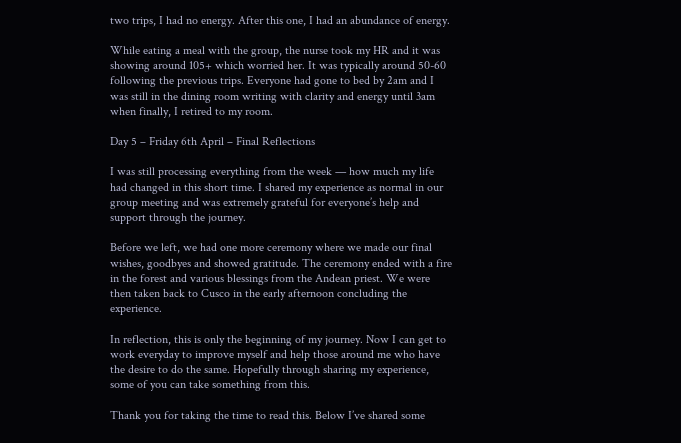two trips, I had no energy. After this one, I had an abundance of energy.

While eating a meal with the group, the nurse took my HR and it was showing around 105+ which worried her. It was typically around 50-60 following the previous trips. Everyone had gone to bed by 2am and I was still in the dining room writing with clarity and energy until 3am when finally, I retired to my room.

Day 5 – Friday 6th April – Final Reflections

I was still processing everything from the week — how much my life had changed in this short time. I shared my experience as normal in our group meeting and was extremely grateful for everyone’s help and support through the journey.

Before we left, we had one more ceremony where we made our final wishes, goodbyes and showed gratitude. The ceremony ended with a fire in the forest and various blessings from the Andean priest. We were then taken back to Cusco in the early afternoon concluding the experience.

In reflection, this is only the beginning of my journey. Now I can get to work everyday to improve myself and help those around me who have the desire to do the same. Hopefully through sharing my experience, some of you can take something from this.

Thank you for taking the time to read this. Below I’ve shared some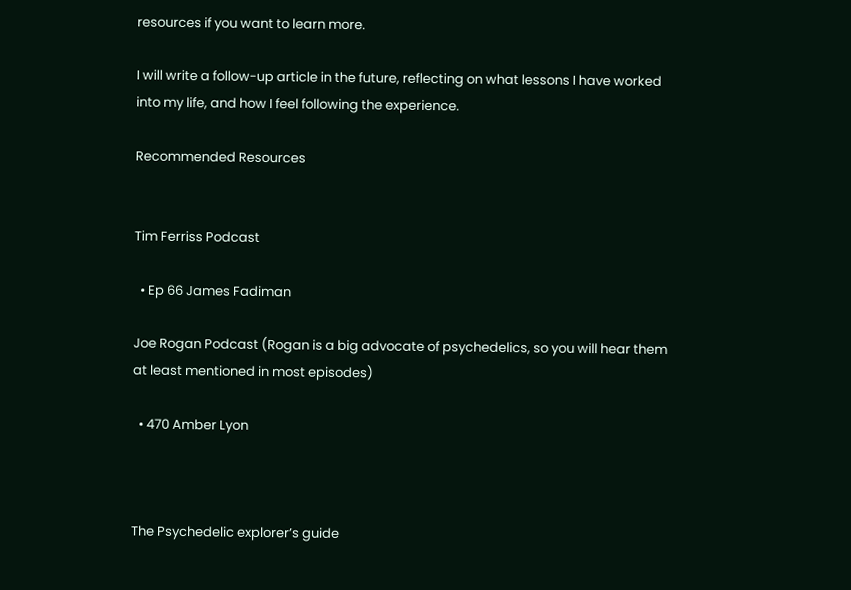resources if you want to learn more.

I will write a follow-up article in the future, reflecting on what lessons I have worked into my life, and how I feel following the experience.

Recommended Resources


Tim Ferriss Podcast

  • Ep 66 James Fadiman

Joe Rogan Podcast (Rogan is a big advocate of psychedelics, so you will hear them at least mentioned in most episodes)

  • 470 Amber Lyon



The Psychedelic explorer’s guide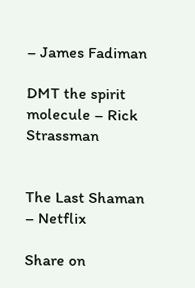– James Fadiman

DMT the spirit molecule – Rick Strassman


The Last Shaman – Netflix

Share on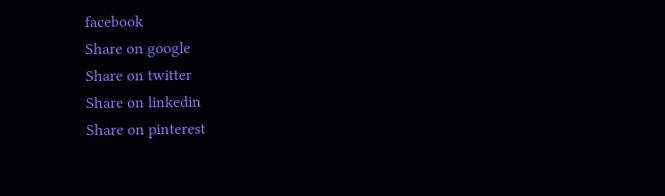facebook
Share on google
Share on twitter
Share on linkedin
Share on pinterest